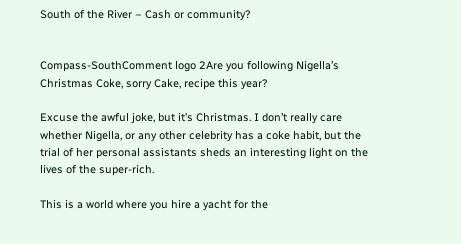South of the River – Cash or community?


Compass-SouthComment logo 2Are you following Nigella’s Christmas Coke, sorry Cake, recipe this year?

Excuse the awful joke, but it’s Christmas. I don’t really care whether Nigella, or any other celebrity has a coke habit, but the trial of her personal assistants sheds an interesting light on the lives of the super-rich.

This is a world where you hire a yacht for the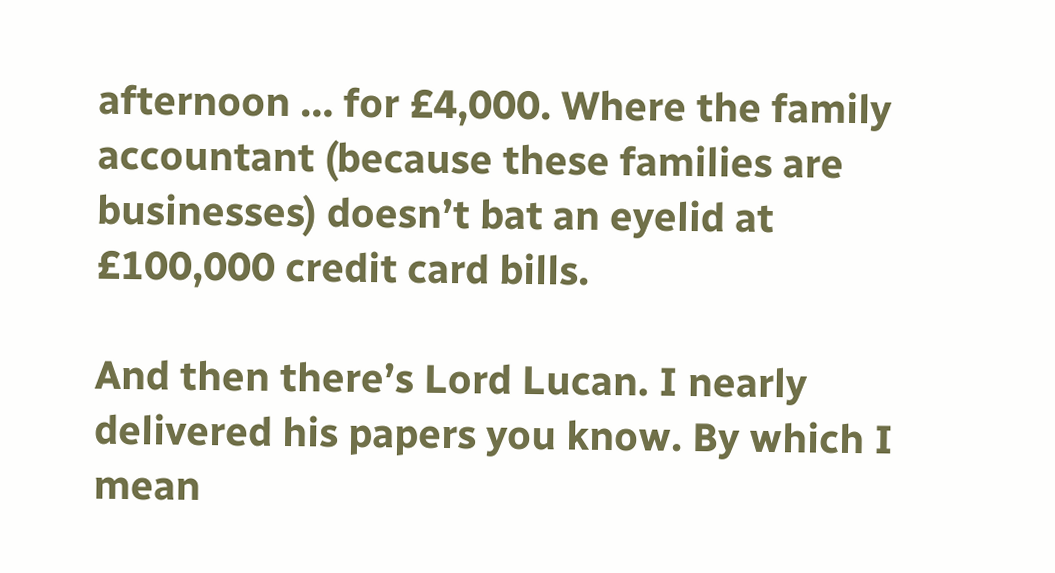afternoon … for £4,000. Where the family accountant (because these families are businesses) doesn’t bat an eyelid at £100,000 credit card bills.

And then there’s Lord Lucan. I nearly delivered his papers you know. By which I mean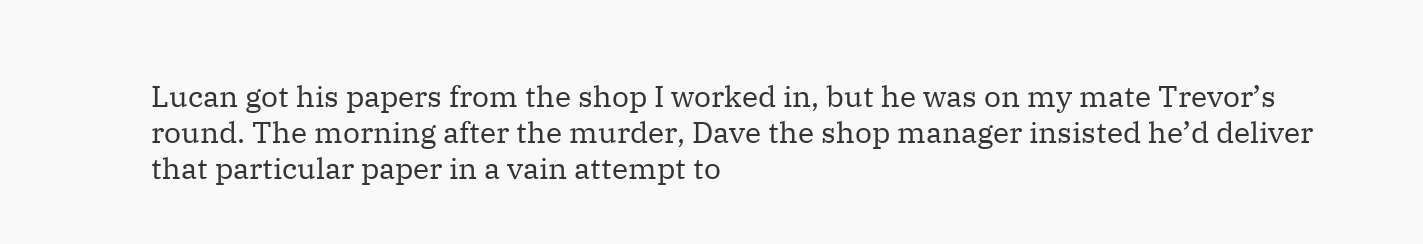Lucan got his papers from the shop I worked in, but he was on my mate Trevor’s round. The morning after the murder, Dave the shop manager insisted he’d deliver that particular paper in a vain attempt to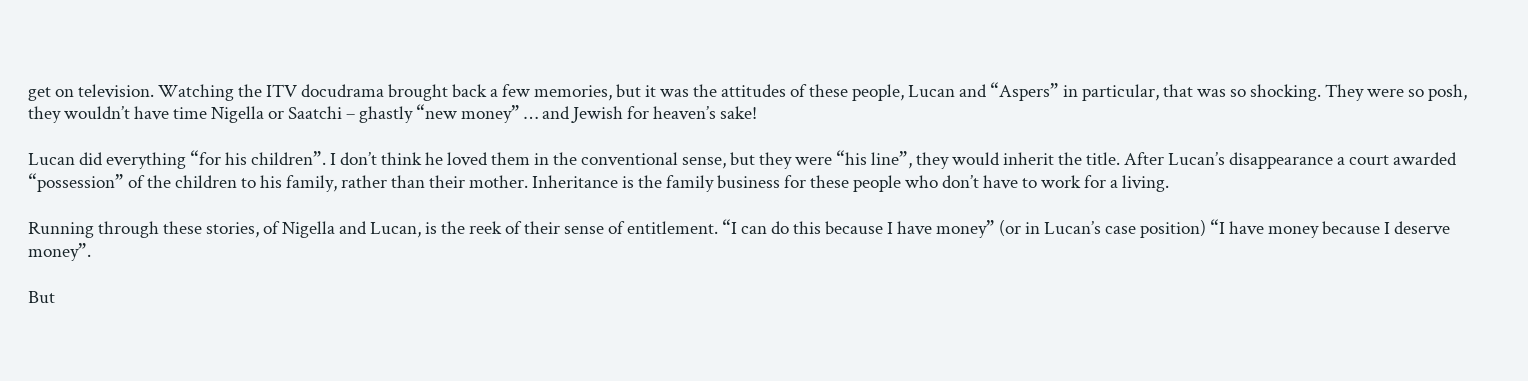get on television. Watching the ITV docudrama brought back a few memories, but it was the attitudes of these people, Lucan and “Aspers” in particular, that was so shocking. They were so posh, they wouldn’t have time Nigella or Saatchi – ghastly “new money” … and Jewish for heaven’s sake!

Lucan did everything “for his children”. I don’t think he loved them in the conventional sense, but they were “his line”, they would inherit the title. After Lucan’s disappearance a court awarded “possession” of the children to his family, rather than their mother. Inheritance is the family business for these people who don’t have to work for a living.

Running through these stories, of Nigella and Lucan, is the reek of their sense of entitlement. “I can do this because I have money” (or in Lucan’s case position) “I have money because I deserve money”.

But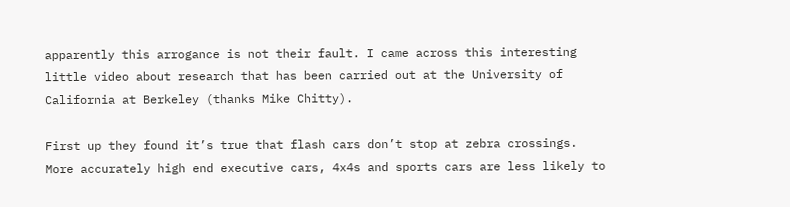apparently this arrogance is not their fault. I came across this interesting little video about research that has been carried out at the University of California at Berkeley (thanks Mike Chitty).

First up they found it’s true that flash cars don’t stop at zebra crossings. More accurately high end executive cars, 4x4s and sports cars are less likely to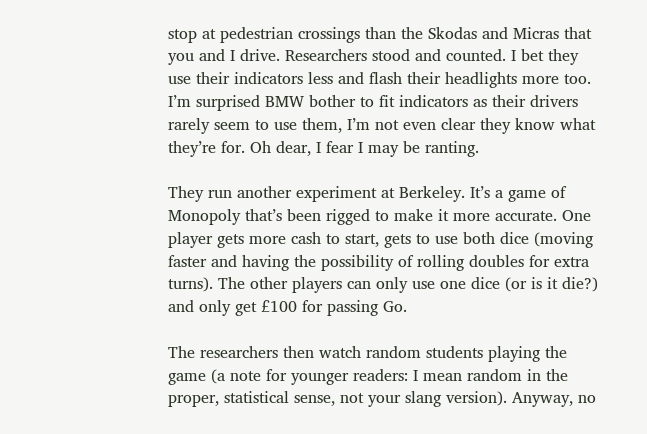stop at pedestrian crossings than the Skodas and Micras that you and I drive. Researchers stood and counted. I bet they use their indicators less and flash their headlights more too. I’m surprised BMW bother to fit indicators as their drivers rarely seem to use them, I’m not even clear they know what they’re for. Oh dear, I fear I may be ranting.

They run another experiment at Berkeley. It’s a game of Monopoly that’s been rigged to make it more accurate. One player gets more cash to start, gets to use both dice (moving faster and having the possibility of rolling doubles for extra turns). The other players can only use one dice (or is it die?) and only get £100 for passing Go.

The researchers then watch random students playing the game (a note for younger readers: I mean random in the proper, statistical sense, not your slang version). Anyway, no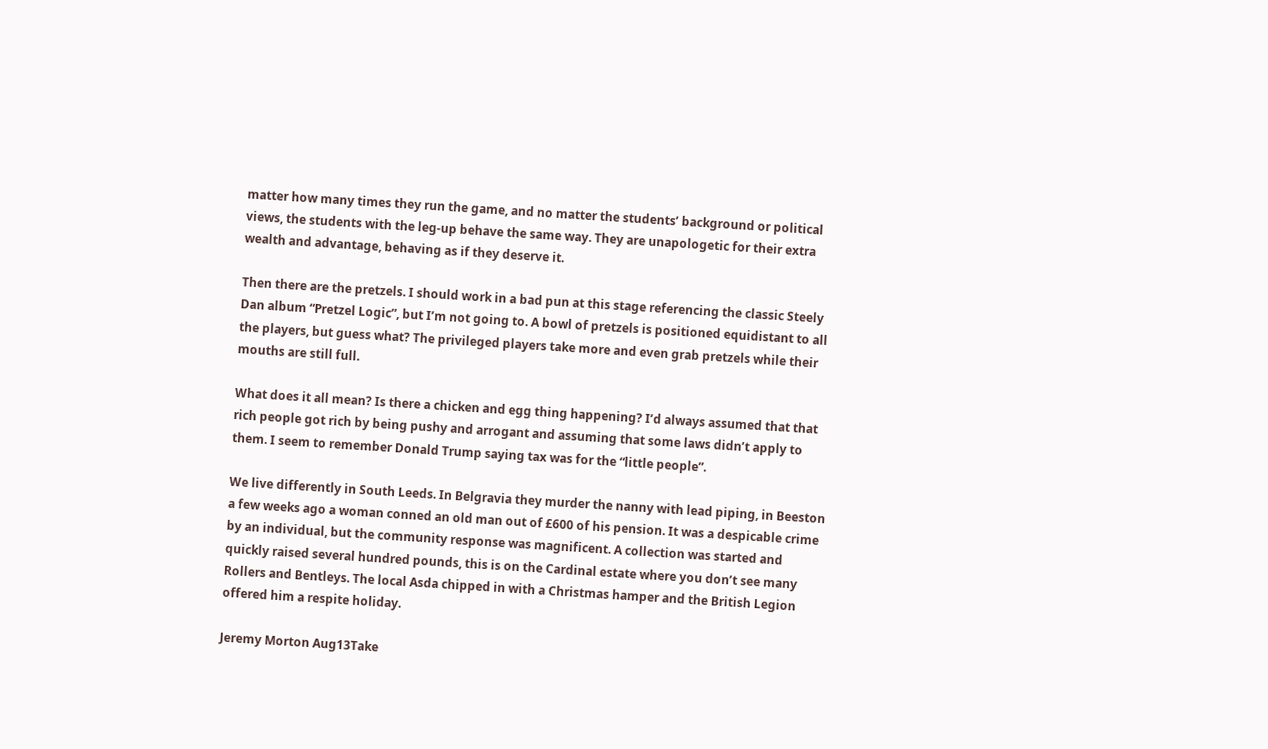matter how many times they run the game, and no matter the students’ background or political views, the students with the leg-up behave the same way. They are unapologetic for their extra wealth and advantage, behaving as if they deserve it.

Then there are the pretzels. I should work in a bad pun at this stage referencing the classic Steely Dan album “Pretzel Logic”, but I’m not going to. A bowl of pretzels is positioned equidistant to all the players, but guess what? The privileged players take more and even grab pretzels while their mouths are still full.

What does it all mean? Is there a chicken and egg thing happening? I’d always assumed that that rich people got rich by being pushy and arrogant and assuming that some laws didn’t apply to them. I seem to remember Donald Trump saying tax was for the “little people”.

We live differently in South Leeds. In Belgravia they murder the nanny with lead piping, in Beeston a few weeks ago a woman conned an old man out of £600 of his pension. It was a despicable crime by an individual, but the community response was magnificent. A collection was started and quickly raised several hundred pounds, this is on the Cardinal estate where you don’t see many Rollers and Bentleys. The local Asda chipped in with a Christmas hamper and the British Legion offered him a respite holiday.

Jeremy Morton Aug13Take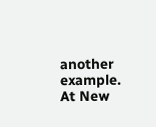another example. At New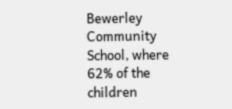Bewerley Community School, where 62% of the children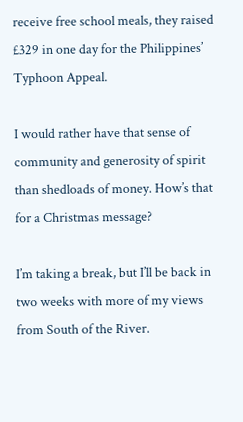receive free school meals, they raised £329 in one day for the Philippines’ Typhoon Appeal.

I would rather have that sense of community and generosity of spirit than shedloads of money. How’s that for a Christmas message?

I’m taking a break, but I’ll be back in two weeks with more of my views from South of the River.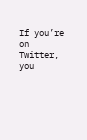If you’re on Twitter, you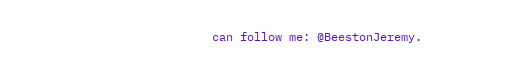can follow me: @BeestonJeremy.